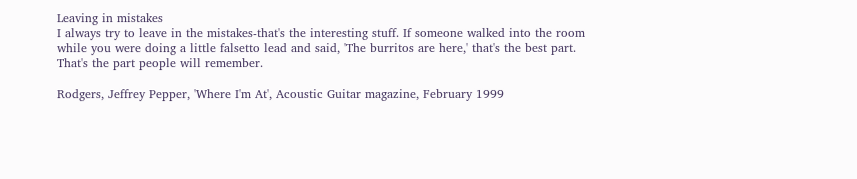Leaving in mistakes
I always try to leave in the mistakes-that's the interesting stuff. If someone walked into the room while you were doing a little falsetto lead and said, 'The burritos are here,' that's the best part. That's the part people will remember.

Rodgers, Jeffrey Pepper, 'Where I'm At', Acoustic Guitar magazine, February 1999